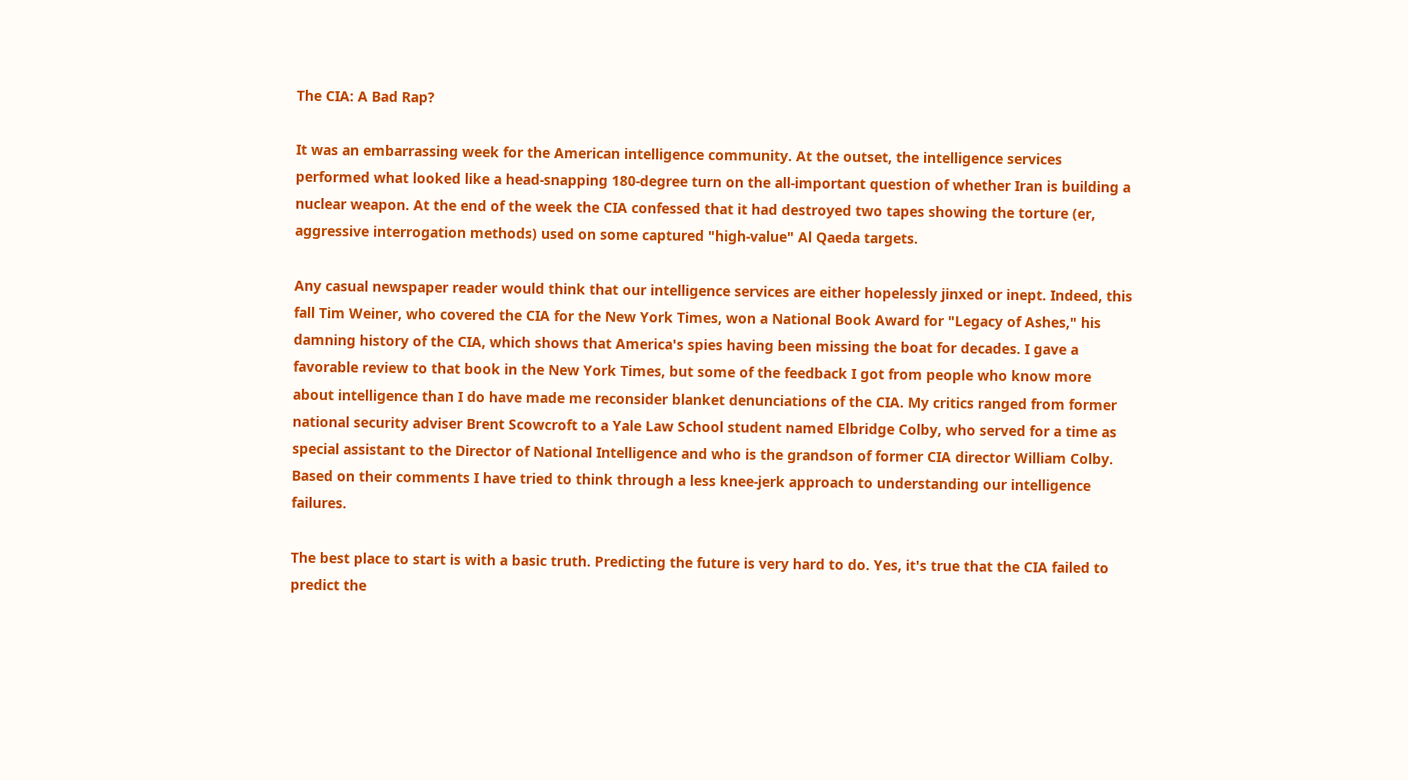The CIA: A Bad Rap?

It was an embarrassing week for the American intelligence community. At the outset, the intelligence services performed what looked like a head-snapping 180-degree turn on the all-important question of whether Iran is building a nuclear weapon. At the end of the week the CIA confessed that it had destroyed two tapes showing the torture (er, aggressive interrogation methods) used on some captured "high-value" Al Qaeda targets.

Any casual newspaper reader would think that our intelligence services are either hopelessly jinxed or inept. Indeed, this fall Tim Weiner, who covered the CIA for the New York Times, won a National Book Award for "Legacy of Ashes," his damning history of the CIA, which shows that America's spies having been missing the boat for decades. I gave a favorable review to that book in the New York Times, but some of the feedback I got from people who know more about intelligence than I do have made me reconsider blanket denunciations of the CIA. My critics ranged from former national security adviser Brent Scowcroft to a Yale Law School student named Elbridge Colby, who served for a time as special assistant to the Director of National Intelligence and who is the grandson of former CIA director William Colby. Based on their comments I have tried to think through a less knee-jerk approach to understanding our intelligence failures.

The best place to start is with a basic truth. Predicting the future is very hard to do. Yes, it's true that the CIA failed to predict the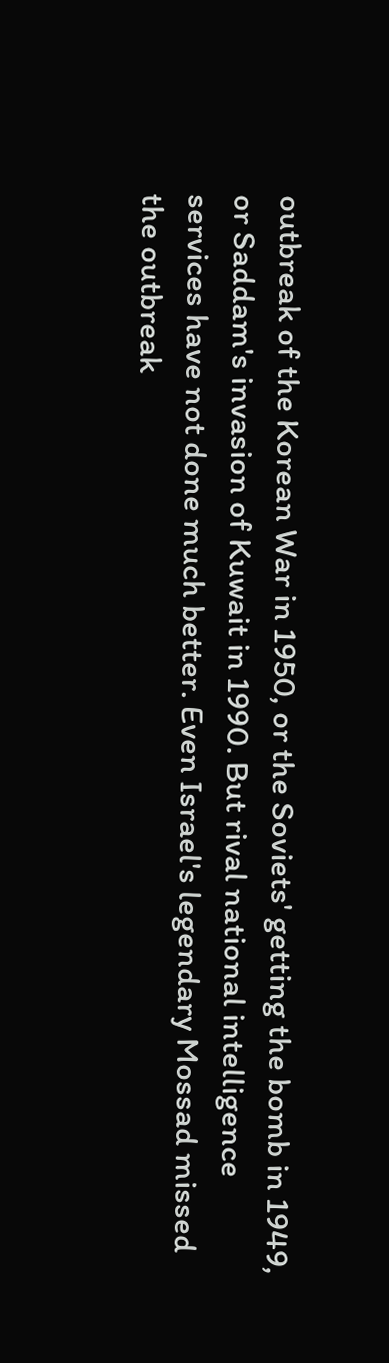outbreak of the Korean War in 1950, or the Soviets' getting the bomb in 1949, or Saddam's invasion of Kuwait in 1990. But rival national intelligence services have not done much better. Even Israel's legendary Mossad missed the outbreak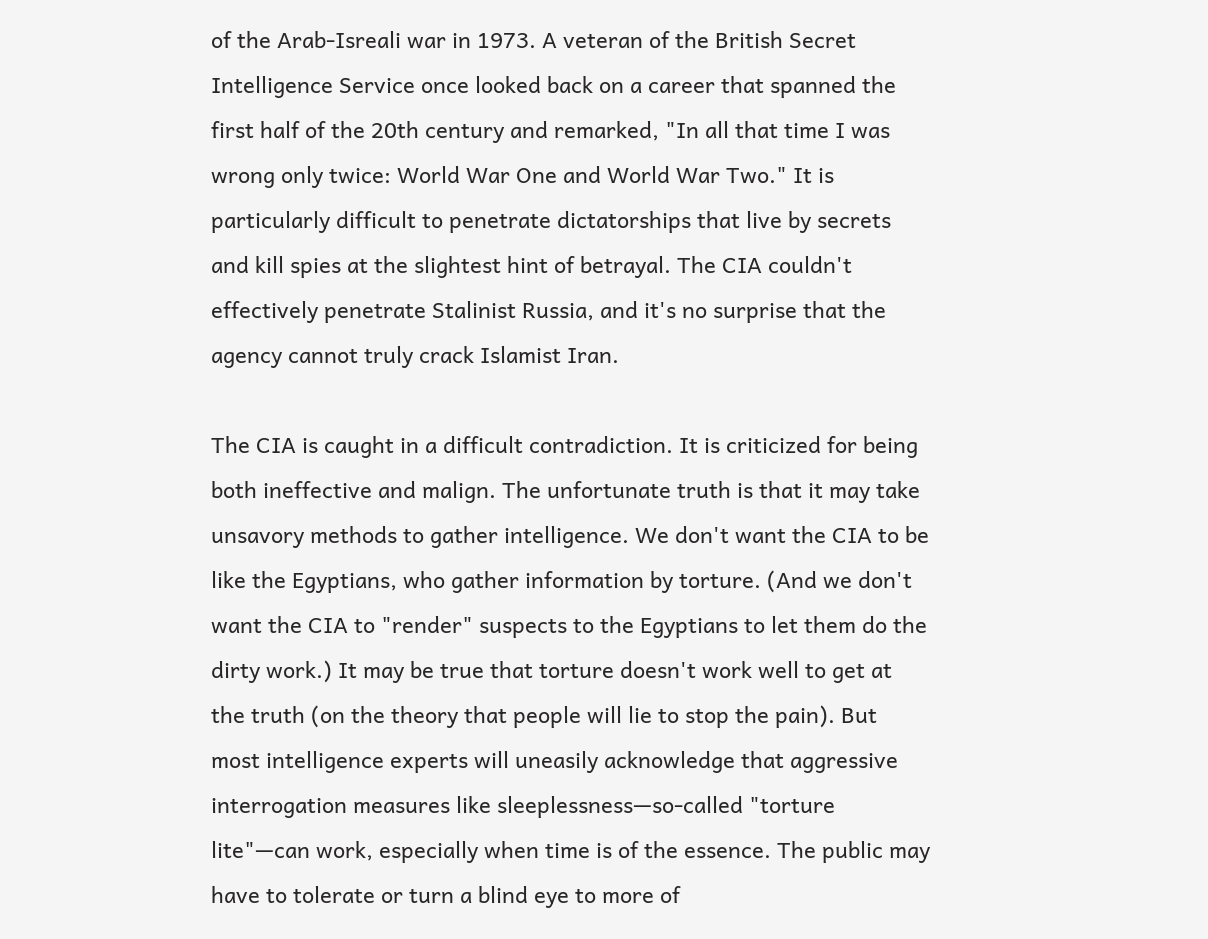of the Arab-Isreali war in 1973. A veteran of the British Secret Intelligence Service once looked back on a career that spanned the first half of the 20th century and remarked, "In all that time I was wrong only twice: World War One and World War Two." It is particularly difficult to penetrate dictatorships that live by secrets and kill spies at the slightest hint of betrayal. The CIA couldn't effectively penetrate Stalinist Russia, and it's no surprise that the agency cannot truly crack Islamist Iran.

The CIA is caught in a difficult contradiction. It is criticized for being both ineffective and malign. The unfortunate truth is that it may take unsavory methods to gather intelligence. We don't want the CIA to be like the Egyptians, who gather information by torture. (And we don't want the CIA to "render" suspects to the Egyptians to let them do the dirty work.) It may be true that torture doesn't work well to get at the truth (on the theory that people will lie to stop the pain). But most intelligence experts will uneasily acknowledge that aggressive interrogation measures like sleeplessness—so-called "torture lite"—can work, especially when time is of the essence. The public may have to tolerate or turn a blind eye to more of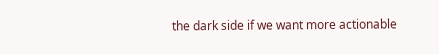the dark side if we want more actionable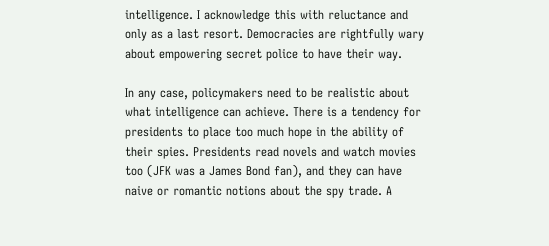intelligence. I acknowledge this with reluctance and only as a last resort. Democracies are rightfully wary about empowering secret police to have their way.

In any case, policymakers need to be realistic about what intelligence can achieve. There is a tendency for presidents to place too much hope in the ability of their spies. Presidents read novels and watch movies too (JFK was a James Bond fan), and they can have naive or romantic notions about the spy trade. A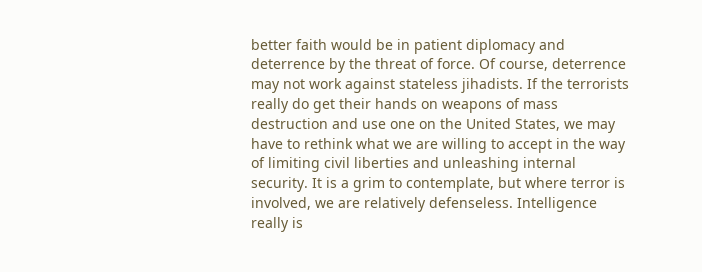better faith would be in patient diplomacy and deterrence by the threat of force. Of course, deterrence may not work against stateless jihadists. If the terrorists really do get their hands on weapons of mass destruction and use one on the United States, we may have to rethink what we are willing to accept in the way of limiting civil liberties and unleashing internal security. It is a grim to contemplate, but where terror is involved, we are relatively defenseless. Intelligence really is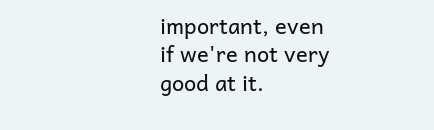important, even if we're not very good at it.